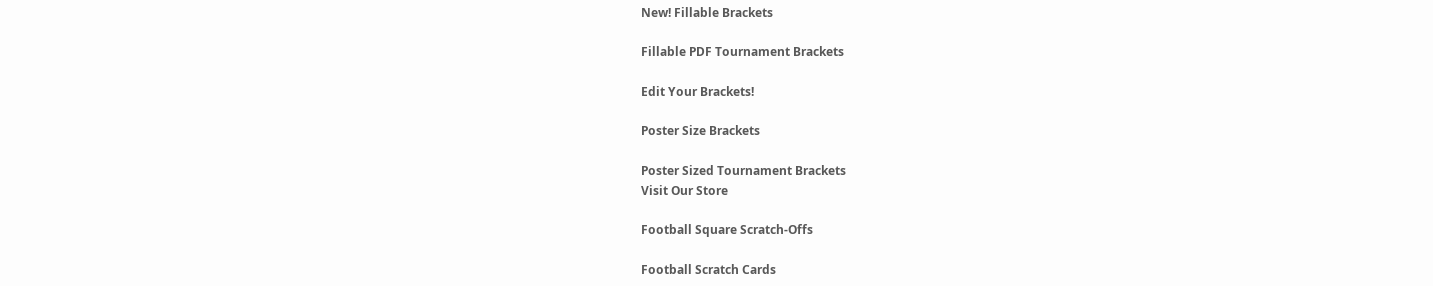New! Fillable Brackets

Fillable PDF Tournament Brackets

Edit Your Brackets!

Poster Size Brackets

Poster Sized Tournament Brackets
Visit Our Store

Football Square Scratch-Offs

Football Scratch Cards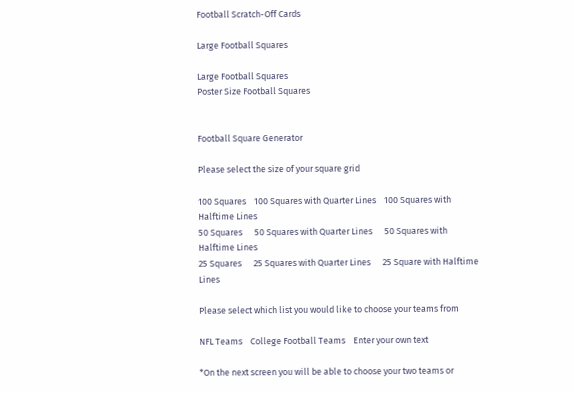Football Scratch-Off Cards

Large Football Squares

Large Football Squares
Poster Size Football Squares


Football Square Generator

Please select the size of your square grid

100 Squares    100 Squares with Quarter Lines    100 Squares with Halftime Lines
50 Squares      50 Squares with Quarter Lines      50 Squares with Halftime Lines
25 Squares      25 Squares with Quarter Lines      25 Square with Halftime Lines

Please select which list you would like to choose your teams from

NFL Teams    College Football Teams    Enter your own text

*On the next screen you will be able to choose your two teams or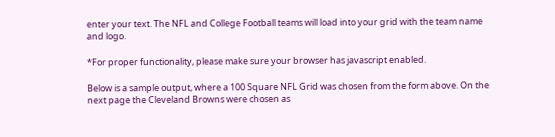enter your text. The NFL and College Football teams will load into your grid with the team name and logo.

*For proper functionality, please make sure your browser has javascript enabled.

Below is a sample output, where a 100 Square NFL Grid was chosen from the form above. On the next page the Cleveland Browns were chosen as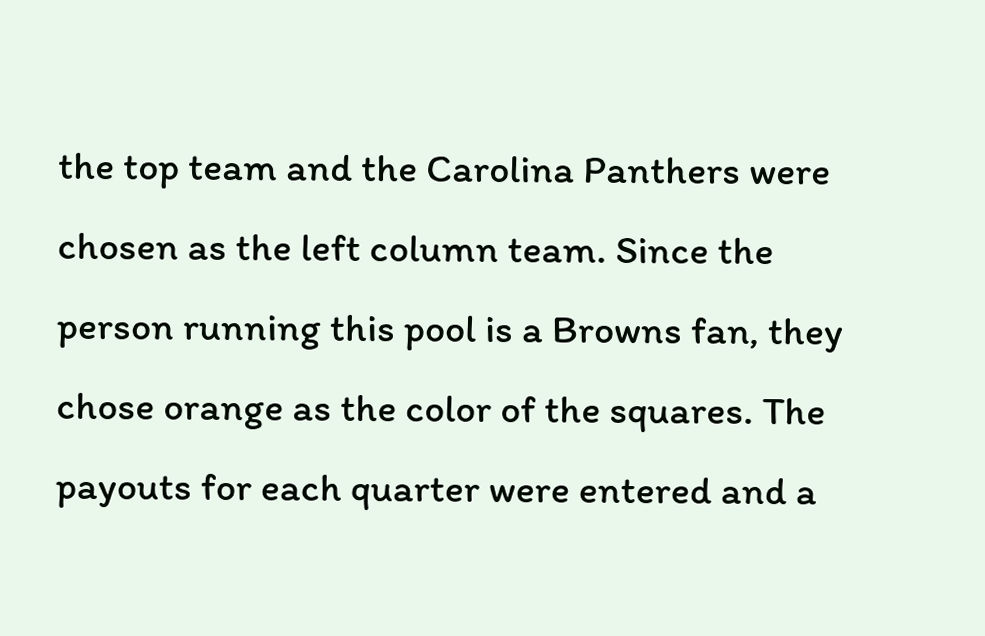the top team and the Carolina Panthers were chosen as the left column team. Since the person running this pool is a Browns fan, they chose orange as the color of the squares. The payouts for each quarter were entered and a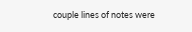couple lines of notes were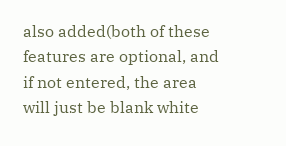also added(both of these features are optional, and if not entered, the area will just be blank white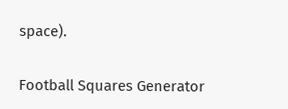space).

Football Squares Generator